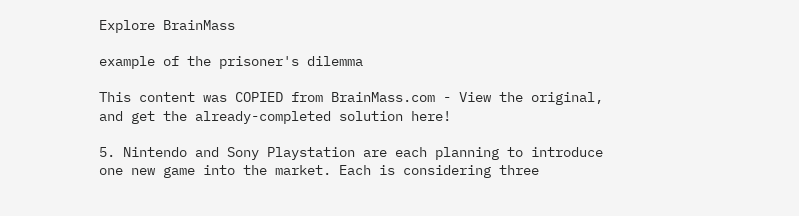Explore BrainMass

example of the prisoner's dilemma

This content was COPIED from BrainMass.com - View the original, and get the already-completed solution here!

5. Nintendo and Sony Playstation are each planning to introduce one new game into the market. Each is considering three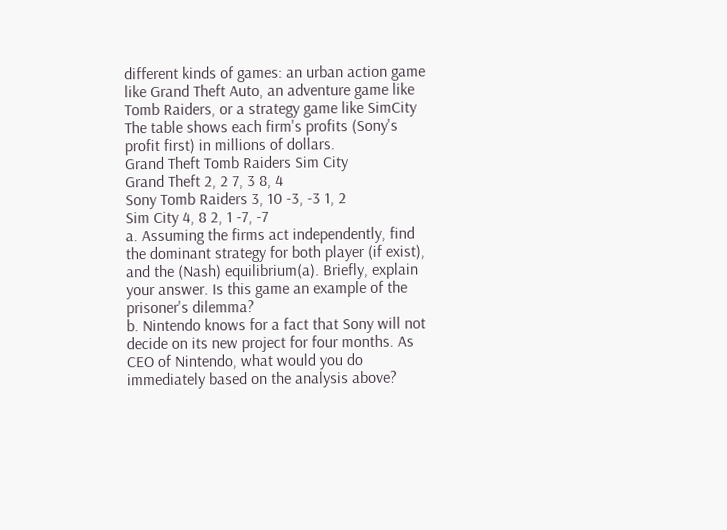different kinds of games: an urban action game like Grand Theft Auto, an adventure game like Tomb Raiders, or a strategy game like SimCity The table shows each firm's profits (Sony's profit first) in millions of dollars.
Grand Theft Tomb Raiders Sim City
Grand Theft 2, 2 7, 3 8, 4
Sony Tomb Raiders 3, 10 -3, -3 1, 2
Sim City 4, 8 2, 1 -7, -7
a. Assuming the firms act independently, find the dominant strategy for both player (if exist), and the (Nash) equilibrium(a). Briefly, explain your answer. Is this game an example of the prisoner's dilemma?
b. Nintendo knows for a fact that Sony will not decide on its new project for four months. As CEO of Nintendo, what would you do immediately based on the analysis above?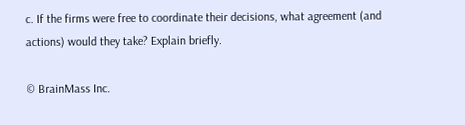c. If the firms were free to coordinate their decisions, what agreement (and actions) would they take? Explain briefly.

© BrainMass Inc.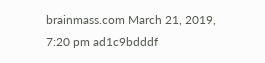brainmass.com March 21, 2019, 7:20 pm ad1c9bdddf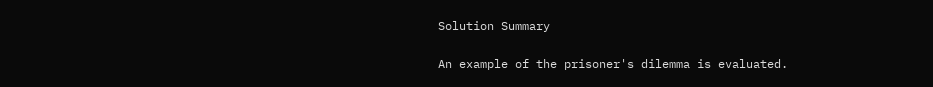Solution Summary

An example of the prisoner's dilemma is evaluated.